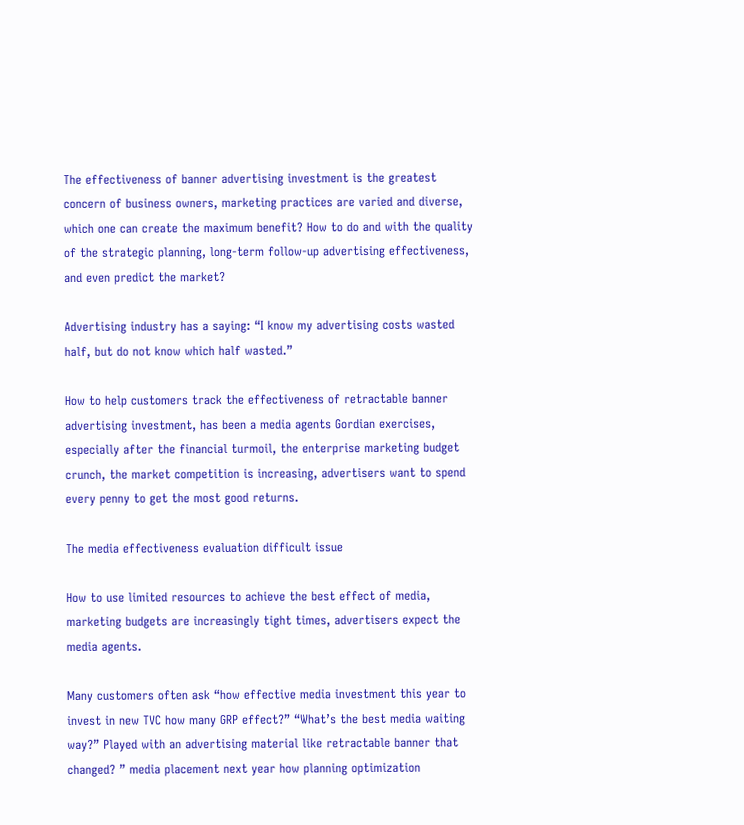The effectiveness of banner advertising investment is the greatest concern of business owners, marketing practices are varied and diverse, which one can create the maximum benefit? How to do and with the quality of the strategic planning, long-term follow-up advertising effectiveness, and even predict the market?

Advertising industry has a saying: “I know my advertising costs wasted half, but do not know which half wasted.”

How to help customers track the effectiveness of retractable banner advertising investment, has been a media agents Gordian exercises, especially after the financial turmoil, the enterprise marketing budget crunch, the market competition is increasing, advertisers want to spend every penny to get the most good returns.

The media effectiveness evaluation difficult issue

How to use limited resources to achieve the best effect of media, marketing budgets are increasingly tight times, advertisers expect the media agents.

Many customers often ask “how effective media investment this year to invest in new TVC how many GRP effect?” “What’s the best media waiting way?” Played with an advertising material like retractable banner that  changed? ” media placement next year how planning optimization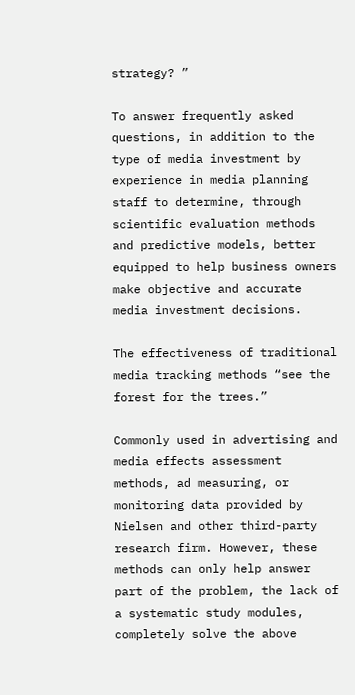strategy? ”

To answer frequently asked questions, in addition to the type of media investment by experience in media planning staff to determine, through scientific evaluation methods and predictive models, better equipped to help business owners make objective and accurate media investment decisions.

The effectiveness of traditional media tracking methods “see the forest for the trees.”

Commonly used in advertising and media effects assessment methods, ad measuring, or monitoring data provided by Nielsen and other third-party research firm. However, these methods can only help answer part of the problem, the lack of a systematic study modules, completely solve the above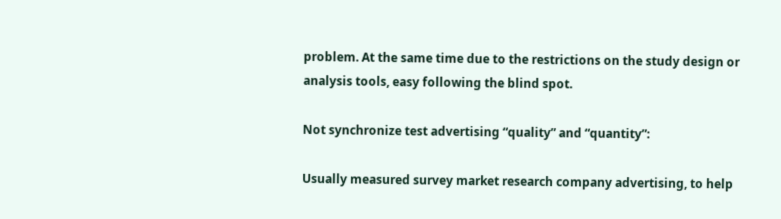problem. At the same time due to the restrictions on the study design or analysis tools, easy following the blind spot.

Not synchronize test advertising “quality” and “quantity”:

Usually measured survey market research company advertising, to help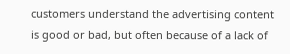customers understand the advertising content is good or bad, but often because of a lack of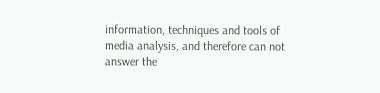information, techniques and tools of media analysis, and therefore can not answer the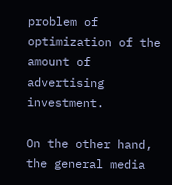problem of optimization of the amount of advertising investment.

On the other hand, the general media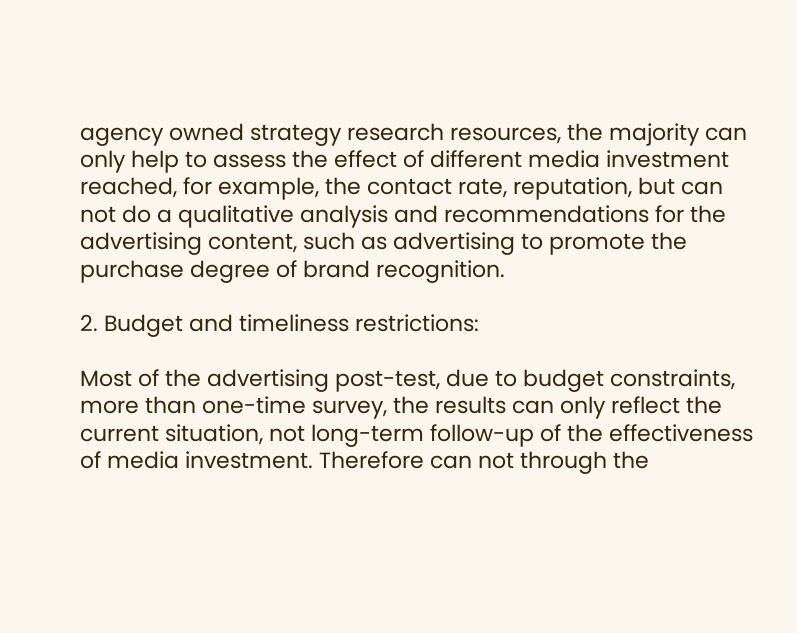agency owned strategy research resources, the majority can only help to assess the effect of different media investment reached, for example, the contact rate, reputation, but can not do a qualitative analysis and recommendations for the advertising content, such as advertising to promote the purchase degree of brand recognition.

2. Budget and timeliness restrictions:

Most of the advertising post-test, due to budget constraints, more than one-time survey, the results can only reflect the current situation, not long-term follow-up of the effectiveness of media investment. Therefore can not through the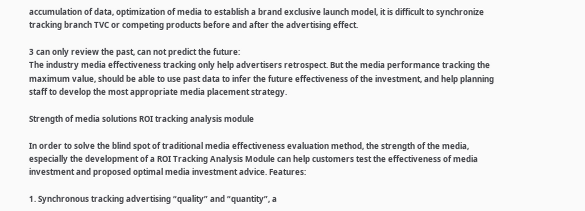accumulation of data, optimization of media to establish a brand exclusive launch model, it is difficult to synchronize tracking branch TVC or competing products before and after the advertising effect.

3 can only review the past, can not predict the future:
The industry media effectiveness tracking only help advertisers retrospect. But the media performance tracking the maximum value, should be able to use past data to infer the future effectiveness of the investment, and help planning staff to develop the most appropriate media placement strategy.

Strength of media solutions ROI tracking analysis module

In order to solve the blind spot of traditional media effectiveness evaluation method, the strength of the media, especially the development of a ROI Tracking Analysis Module can help customers test the effectiveness of media investment and proposed optimal media investment advice. Features:

1. Synchronous tracking advertising “quality” and “quantity”, a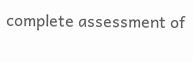complete assessment of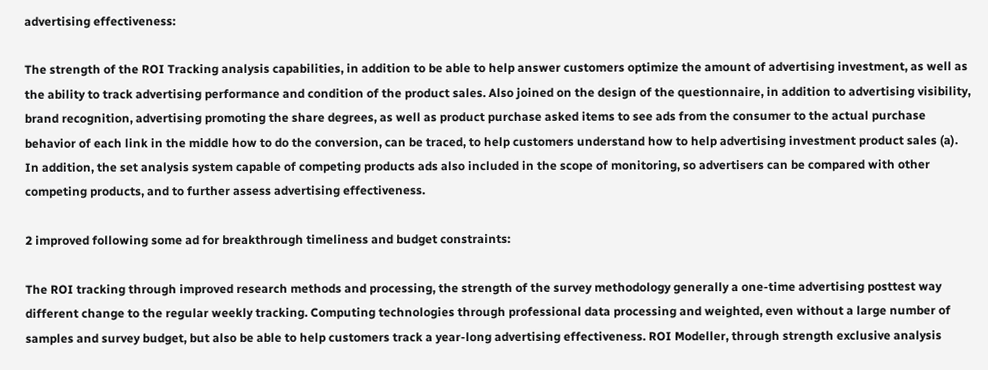advertising effectiveness:

The strength of the ROI Tracking analysis capabilities, in addition to be able to help answer customers optimize the amount of advertising investment, as well as the ability to track advertising performance and condition of the product sales. Also joined on the design of the questionnaire, in addition to advertising visibility, brand recognition, advertising promoting the share degrees, as well as product purchase asked items to see ads from the consumer to the actual purchase behavior of each link in the middle how to do the conversion, can be traced, to help customers understand how to help advertising investment product sales (a). In addition, the set analysis system capable of competing products ads also included in the scope of monitoring, so advertisers can be compared with other competing products, and to further assess advertising effectiveness.

2 improved following some ad for breakthrough timeliness and budget constraints:

The ROI tracking through improved research methods and processing, the strength of the survey methodology generally a one-time advertising posttest way different change to the regular weekly tracking. Computing technologies through professional data processing and weighted, even without a large number of samples and survey budget, but also be able to help customers track a year-long advertising effectiveness. ROI Modeller, through strength exclusive analysis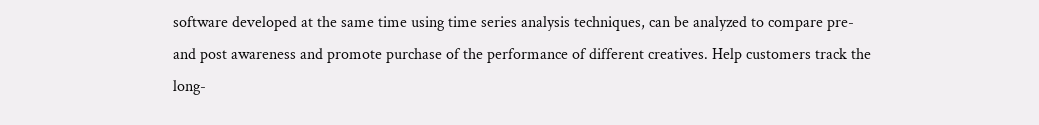software developed at the same time using time series analysis techniques, can be analyzed to compare pre-and post awareness and promote purchase of the performance of different creatives. Help customers track the long-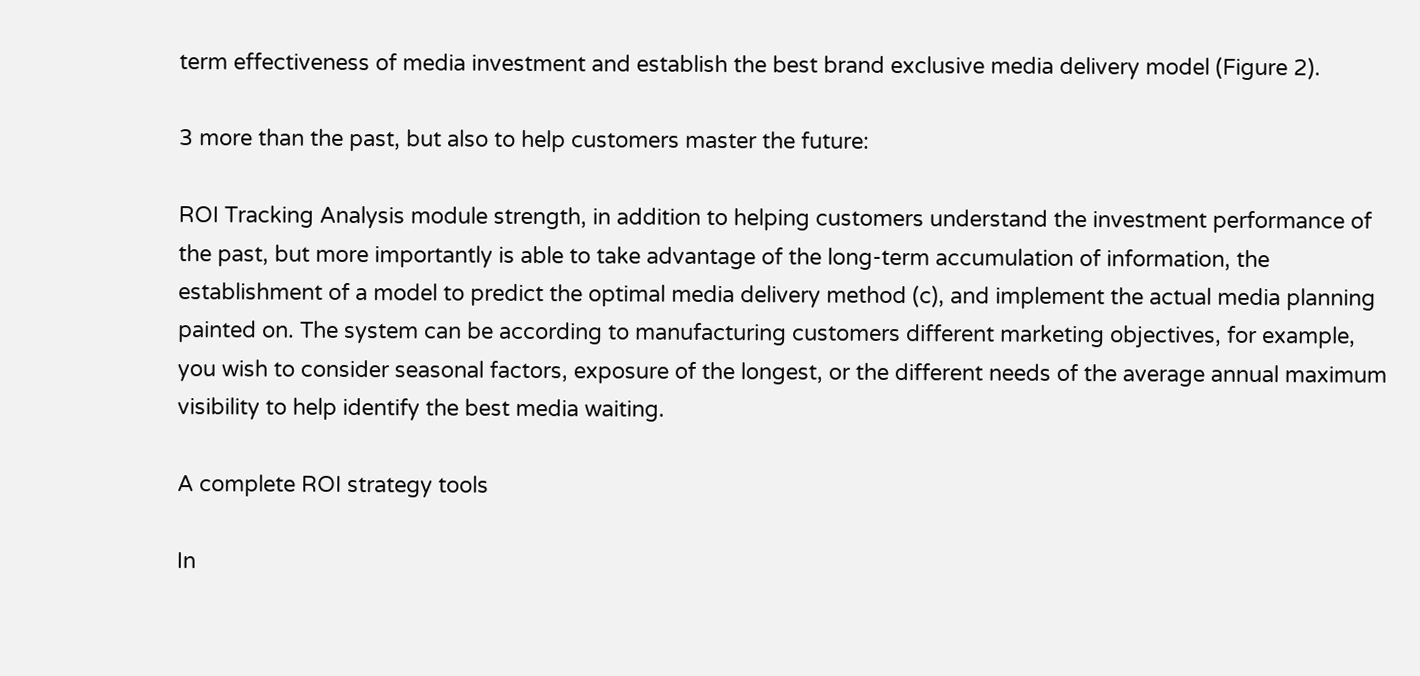term effectiveness of media investment and establish the best brand exclusive media delivery model (Figure 2).

3 more than the past, but also to help customers master the future:

ROI Tracking Analysis module strength, in addition to helping customers understand the investment performance of the past, but more importantly is able to take advantage of the long-term accumulation of information, the establishment of a model to predict the optimal media delivery method (c), and implement the actual media planning painted on. The system can be according to manufacturing customers different marketing objectives, for example, you wish to consider seasonal factors, exposure of the longest, or the different needs of the average annual maximum visibility to help identify the best media waiting.

A complete ROI strategy tools

In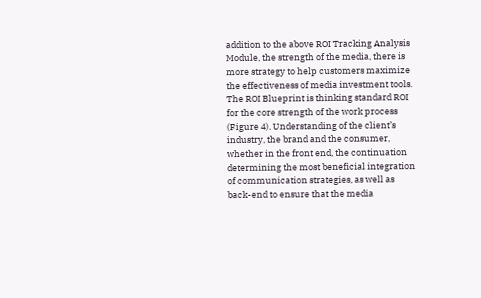addition to the above ROI Tracking Analysis Module, the strength of the media, there is more strategy to help customers maximize the effectiveness of media investment tools. The ROI Blueprint is thinking standard ROI for the core strength of the work process (Figure 4). Understanding of the client’s industry, the brand and the consumer, whether in the front end, the continuation determining the most beneficial integration of communication strategies, as well as back-end to ensure that the media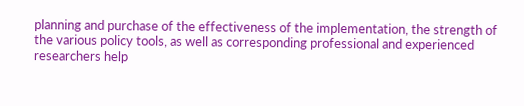planning and purchase of the effectiveness of the implementation, the strength of the various policy tools, as well as corresponding professional and experienced researchers help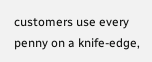customers use every penny on a knife-edge,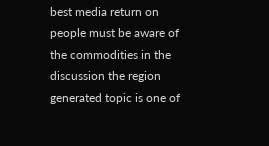best media return on people must be aware of the commodities in the discussion the region generated topic is one of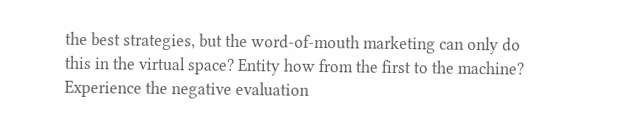the best strategies, but the word-of-mouth marketing can only do this in the virtual space? Entity how from the first to the machine? Experience the negative evaluation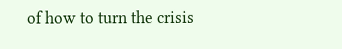of how to turn the crisis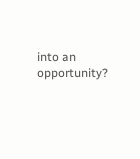into an opportunity?